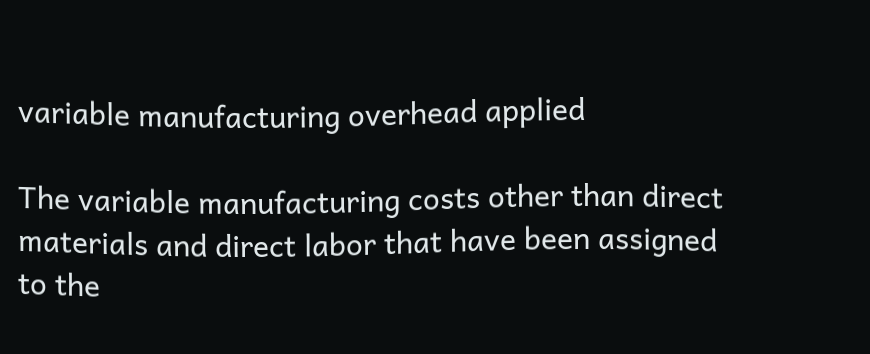variable manufacturing overhead applied

The variable manufacturing costs other than direct materials and direct labor that have been assigned to the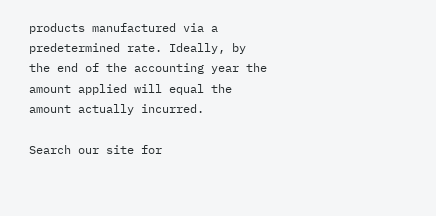products manufactured via a predetermined rate. Ideally, by the end of the accounting year the amount applied will equal the amount actually incurred.

Search our site for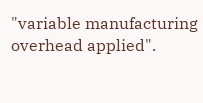"variable manufacturing overhead applied".